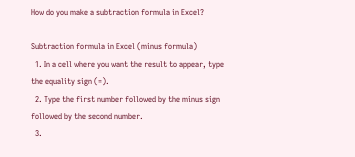How do you make a subtraction formula in Excel?

Subtraction formula in Excel (minus formula)
  1. In a cell where you want the result to appear, type the equality sign (=).
  2. Type the first number followed by the minus sign followed by the second number.
  3.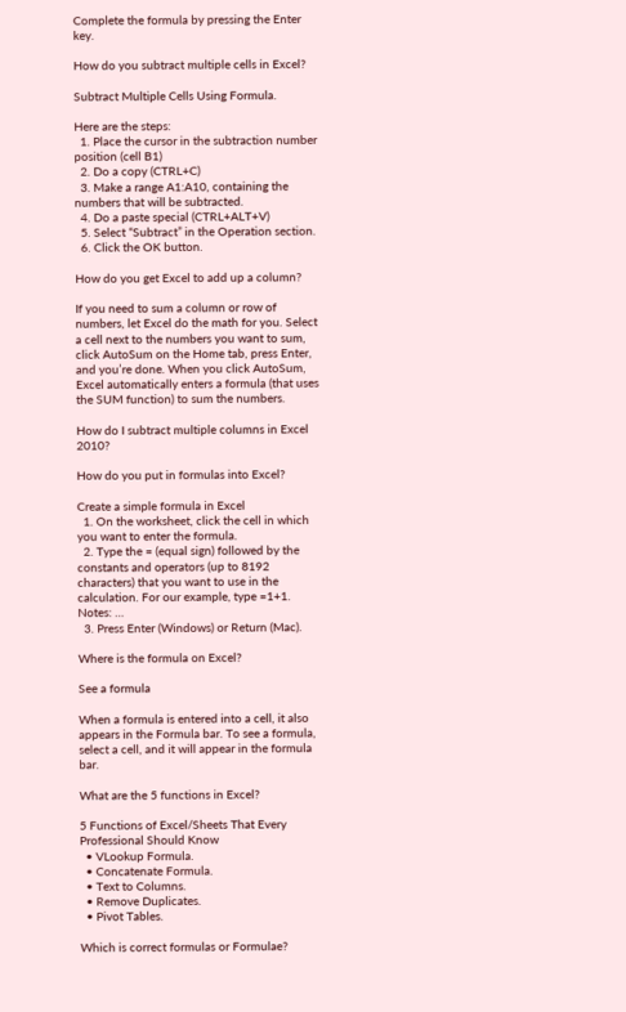Complete the formula by pressing the Enter key.

How do you subtract multiple cells in Excel?

Subtract Multiple Cells Using Formula.

Here are the steps:
  1. Place the cursor in the subtraction number position (cell B1)
  2. Do a copy (CTRL+C)
  3. Make a range A1:A10, containing the numbers that will be subtracted.
  4. Do a paste special (CTRL+ALT+V)
  5. Select “Subtract” in the Operation section.
  6. Click the OK button.

How do you get Excel to add up a column?

If you need to sum a column or row of numbers, let Excel do the math for you. Select a cell next to the numbers you want to sum, click AutoSum on the Home tab, press Enter, and you’re done. When you click AutoSum, Excel automatically enters a formula (that uses the SUM function) to sum the numbers.

How do I subtract multiple columns in Excel 2010?

How do you put in formulas into Excel?

Create a simple formula in Excel
  1. On the worksheet, click the cell in which you want to enter the formula.
  2. Type the = (equal sign) followed by the constants and operators (up to 8192 characters) that you want to use in the calculation. For our example, type =1+1. Notes: …
  3. Press Enter (Windows) or Return (Mac).

Where is the formula on Excel?

See a formula

When a formula is entered into a cell, it also appears in the Formula bar. To see a formula, select a cell, and it will appear in the formula bar.

What are the 5 functions in Excel?

5 Functions of Excel/Sheets That Every Professional Should Know
  • VLookup Formula.
  • Concatenate Formula.
  • Text to Columns.
  • Remove Duplicates.
  • Pivot Tables.

Which is correct formulas or Formulae?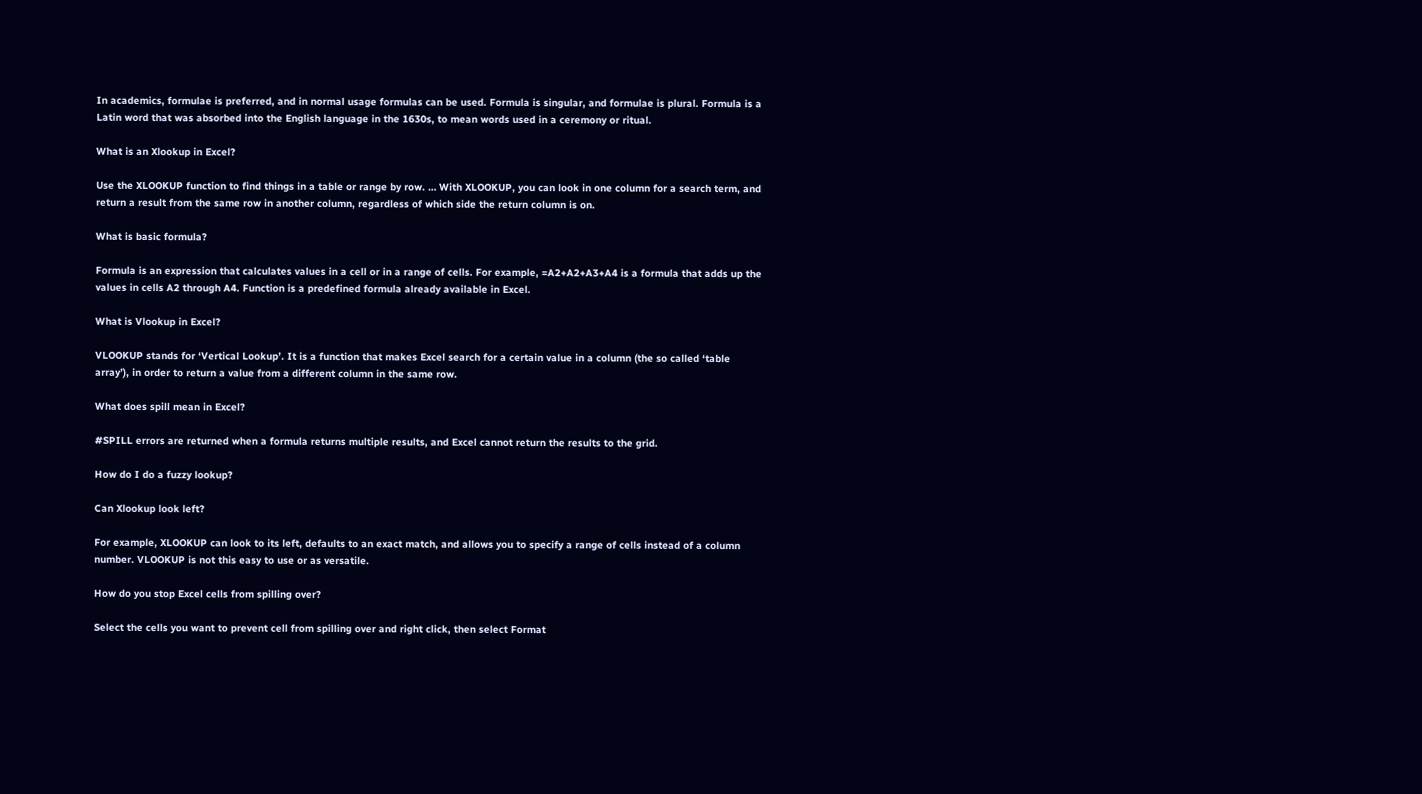In academics, formulae is preferred, and in normal usage formulas can be used. Formula is singular, and formulae is plural. Formula is a Latin word that was absorbed into the English language in the 1630s, to mean words used in a ceremony or ritual.

What is an Xlookup in Excel?

Use the XLOOKUP function to find things in a table or range by row. … With XLOOKUP, you can look in one column for a search term, and return a result from the same row in another column, regardless of which side the return column is on.

What is basic formula?

Formula is an expression that calculates values in a cell or in a range of cells. For example, =A2+A2+A3+A4 is a formula that adds up the values in cells A2 through A4. Function is a predefined formula already available in Excel.

What is Vlookup in Excel?

VLOOKUP stands for ‘Vertical Lookup’. It is a function that makes Excel search for a certain value in a column (the so called ‘table array’), in order to return a value from a different column in the same row.

What does spill mean in Excel?

#SPILL errors are returned when a formula returns multiple results, and Excel cannot return the results to the grid.

How do I do a fuzzy lookup?

Can Xlookup look left?

For example, XLOOKUP can look to its left, defaults to an exact match, and allows you to specify a range of cells instead of a column number. VLOOKUP is not this easy to use or as versatile.

How do you stop Excel cells from spilling over?

Select the cells you want to prevent cell from spilling over and right click, then select Format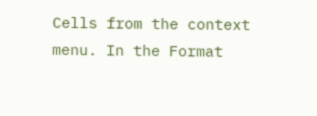Cells from the context menu. In the Format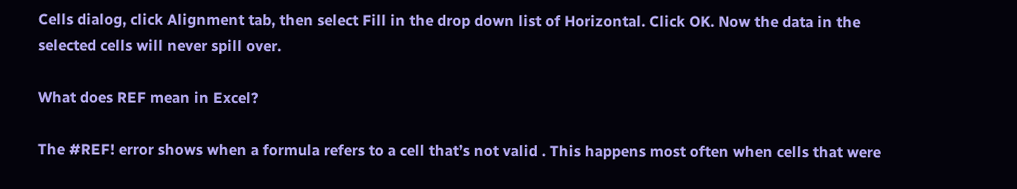Cells dialog, click Alignment tab, then select Fill in the drop down list of Horizontal. Click OK. Now the data in the selected cells will never spill over.

What does REF mean in Excel?

The #REF! error shows when a formula refers to a cell that’s not valid . This happens most often when cells that were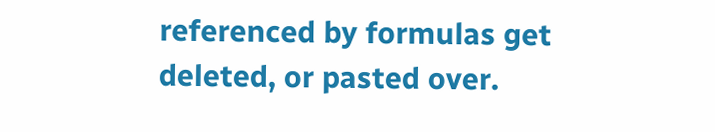referenced by formulas get deleted, or pasted over.